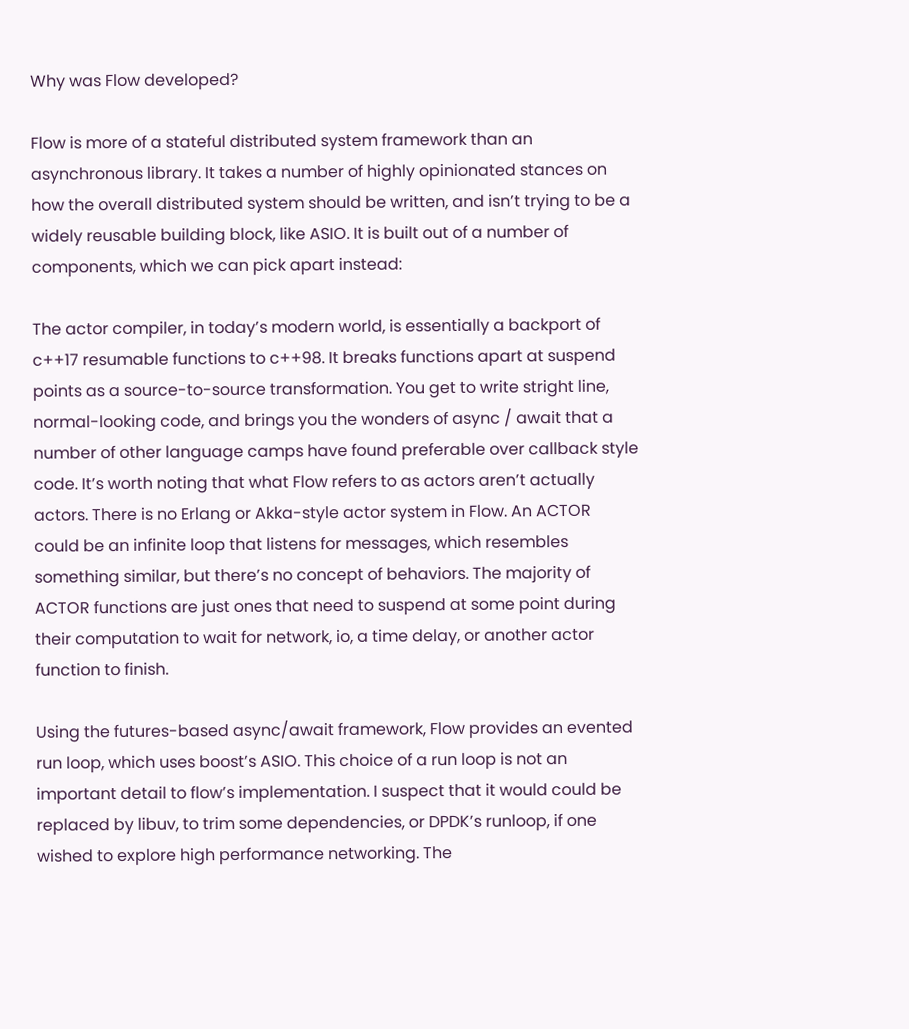Why was Flow developed?

Flow is more of a stateful distributed system framework than an asynchronous library. It takes a number of highly opinionated stances on how the overall distributed system should be written, and isn’t trying to be a widely reusable building block, like ASIO. It is built out of a number of components, which we can pick apart instead:

The actor compiler, in today’s modern world, is essentially a backport of c++17 resumable functions to c++98. It breaks functions apart at suspend points as a source-to-source transformation. You get to write stright line, normal-looking code, and brings you the wonders of async / await that a number of other language camps have found preferable over callback style code. It’s worth noting that what Flow refers to as actors aren’t actually actors. There is no Erlang or Akka-style actor system in Flow. An ACTOR could be an infinite loop that listens for messages, which resembles something similar, but there’s no concept of behaviors. The majority of ACTOR functions are just ones that need to suspend at some point during their computation to wait for network, io, a time delay, or another actor function to finish.

Using the futures-based async/await framework, Flow provides an evented run loop, which uses boost’s ASIO. This choice of a run loop is not an important detail to flow’s implementation. I suspect that it would could be replaced by libuv, to trim some dependencies, or DPDK’s runloop, if one wished to explore high performance networking. The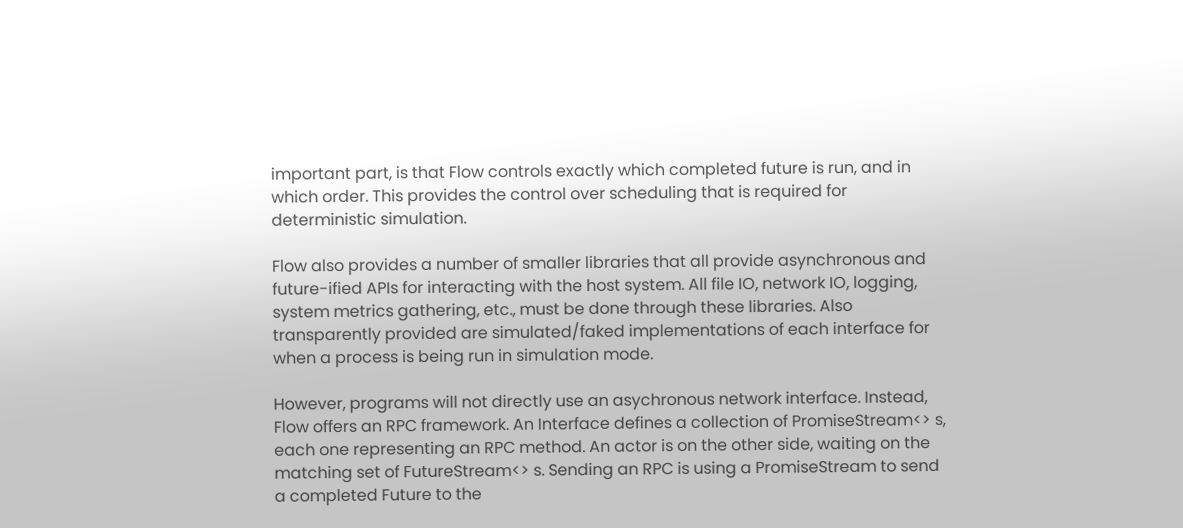important part, is that Flow controls exactly which completed future is run, and in which order. This provides the control over scheduling that is required for deterministic simulation.

Flow also provides a number of smaller libraries that all provide asynchronous and future-ified APIs for interacting with the host system. All file IO, network IO, logging, system metrics gathering, etc., must be done through these libraries. Also transparently provided are simulated/faked implementations of each interface for when a process is being run in simulation mode.

However, programs will not directly use an asychronous network interface. Instead, Flow offers an RPC framework. An Interface defines a collection of PromiseStream<> s, each one representing an RPC method. An actor is on the other side, waiting on the matching set of FutureStream<> s. Sending an RPC is using a PromiseStream to send a completed Future to the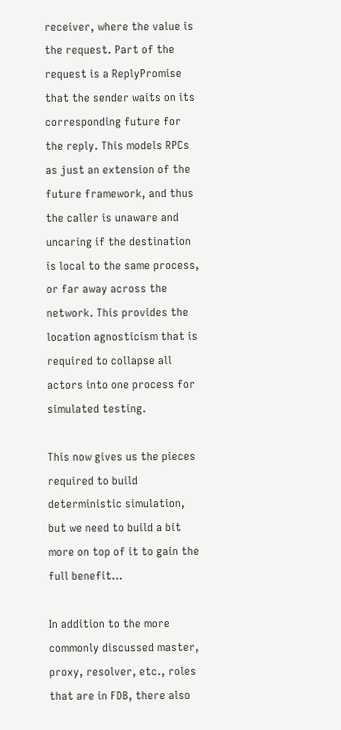receiver, where the value is the request. Part of the request is a ReplyPromise that the sender waits on its corresponding future for the reply. This models RPCs as just an extension of the future framework, and thus the caller is unaware and uncaring if the destination is local to the same process, or far away across the network. This provides the location agnosticism that is required to collapse all actors into one process for simulated testing.

This now gives us the pieces required to build deterministic simulation, but we need to build a bit more on top of it to gain the full benefit…

In addition to the more commonly discussed master, proxy, resolver, etc., roles that are in FDB, there also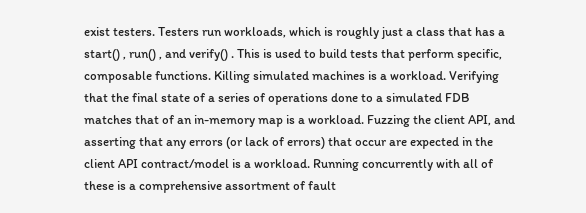exist testers. Testers run workloads, which is roughly just a class that has a start() , run() , and verify() . This is used to build tests that perform specific, composable functions. Killing simulated machines is a workload. Verifying that the final state of a series of operations done to a simulated FDB matches that of an in-memory map is a workload. Fuzzing the client API, and asserting that any errors (or lack of errors) that occur are expected in the client API contract/model is a workload. Running concurrently with all of these is a comprehensive assortment of fault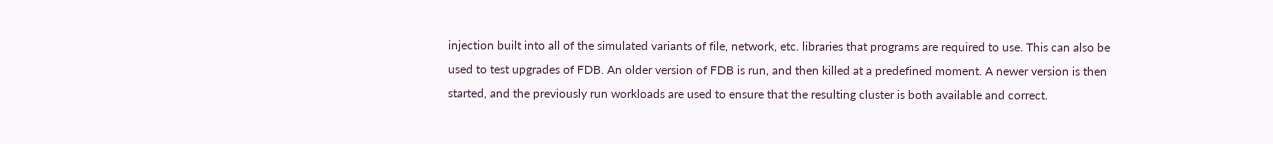injection built into all of the simulated variants of file, network, etc. libraries that programs are required to use. This can also be used to test upgrades of FDB. An older version of FDB is run, and then killed at a predefined moment. A newer version is then started, and the previously run workloads are used to ensure that the resulting cluster is both available and correct.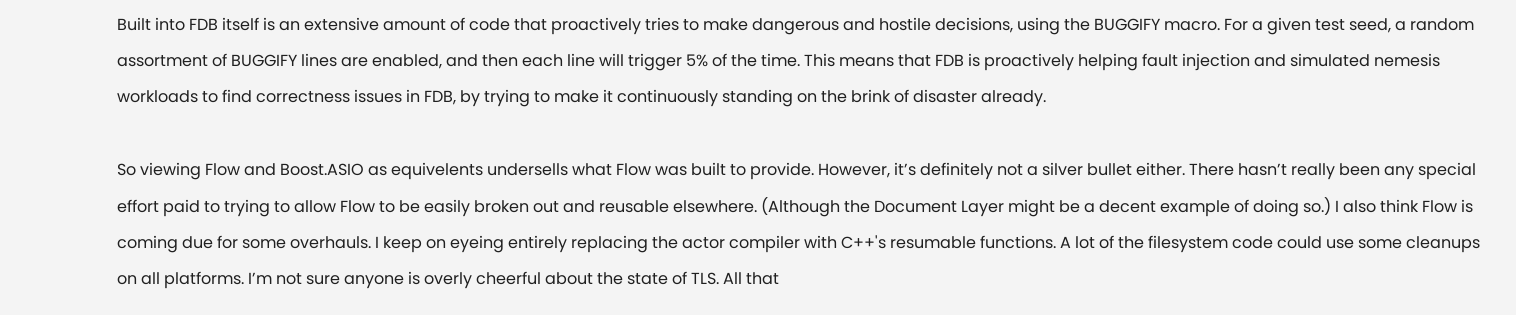Built into FDB itself is an extensive amount of code that proactively tries to make dangerous and hostile decisions, using the BUGGIFY macro. For a given test seed, a random assortment of BUGGIFY lines are enabled, and then each line will trigger 5% of the time. This means that FDB is proactively helping fault injection and simulated nemesis workloads to find correctness issues in FDB, by trying to make it continuously standing on the brink of disaster already.

So viewing Flow and Boost.ASIO as equivelents undersells what Flow was built to provide. However, it’s definitely not a silver bullet either. There hasn’t really been any special effort paid to trying to allow Flow to be easily broken out and reusable elsewhere. (Although the Document Layer might be a decent example of doing so.) I also think Flow is coming due for some overhauls. I keep on eyeing entirely replacing the actor compiler with C++'s resumable functions. A lot of the filesystem code could use some cleanups on all platforms. I’m not sure anyone is overly cheerful about the state of TLS. All that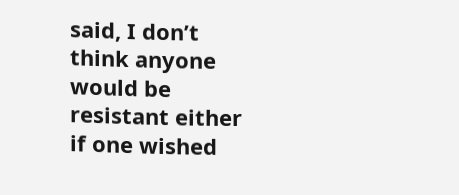said, I don’t think anyone would be resistant either if one wished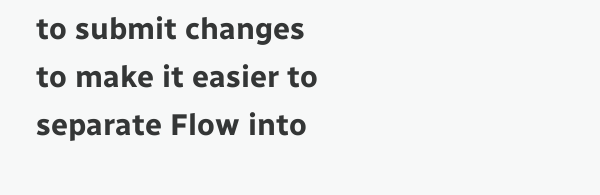to submit changes to make it easier to separate Flow into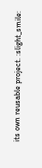its own reusable project. :slight_smile: